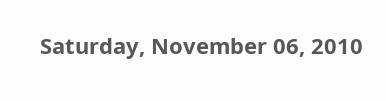Saturday, November 06, 2010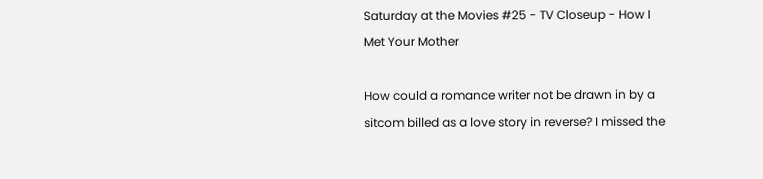Saturday at the Movies #25 - TV Closeup - How I Met Your Mother

How could a romance writer not be drawn in by a sitcom billed as a love story in reverse? I missed the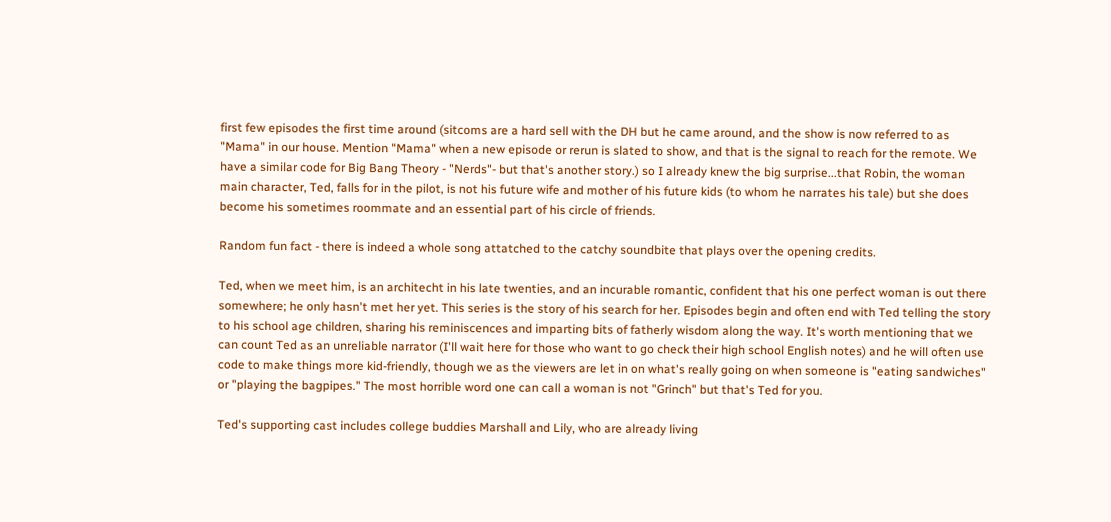first few episodes the first time around (sitcoms are a hard sell with the DH but he came around, and the show is now referred to as "Mama" in our house. Mention "Mama" when a new episode or rerun is slated to show, and that is the signal to reach for the remote. We have a similar code for Big Bang Theory - "Nerds"- but that's another story.) so I already knew the big surprise...that Robin, the woman main character, Ted, falls for in the pilot, is not his future wife and mother of his future kids (to whom he narrates his tale) but she does become his sometimes roommate and an essential part of his circle of friends.

Random fun fact - there is indeed a whole song attatched to the catchy soundbite that plays over the opening credits.

Ted, when we meet him, is an architecht in his late twenties, and an incurable romantic, confident that his one perfect woman is out there somewhere; he only hasn't met her yet. This series is the story of his search for her. Episodes begin and often end with Ted telling the story to his school age children, sharing his reminiscences and imparting bits of fatherly wisdom along the way. It's worth mentioning that we can count Ted as an unreliable narrator (I'll wait here for those who want to go check their high school English notes) and he will often use code to make things more kid-friendly, though we as the viewers are let in on what's really going on when someone is "eating sandwiches" or "playing the bagpipes." The most horrible word one can call a woman is not "Grinch" but that's Ted for you.

Ted's supporting cast includes college buddies Marshall and Lily, who are already living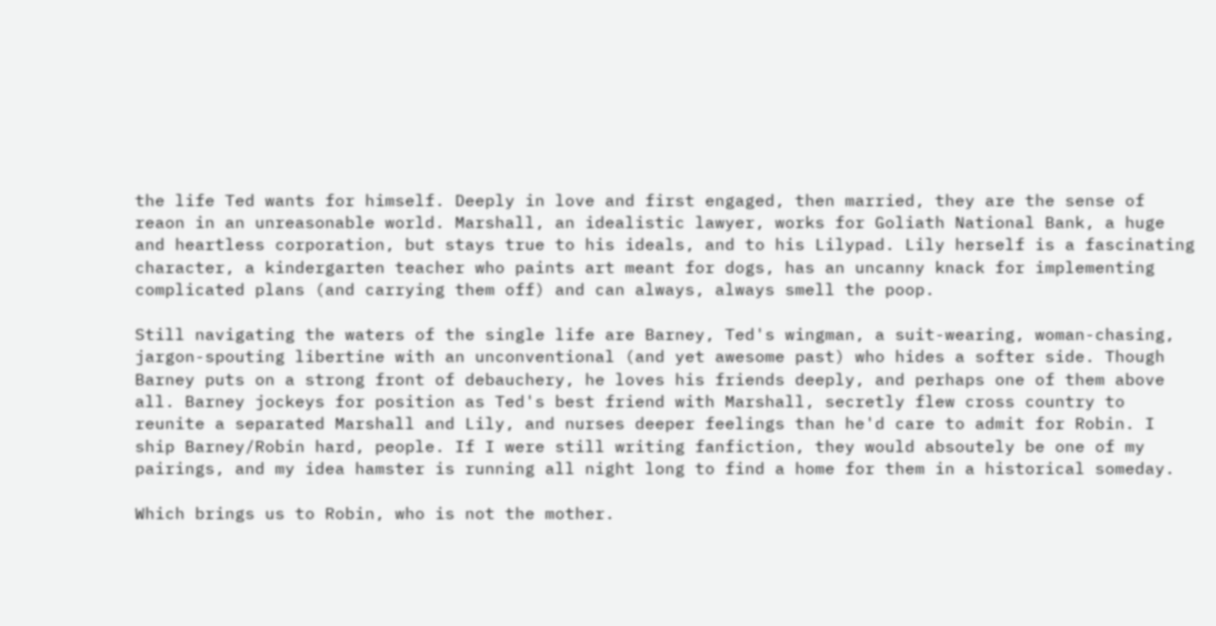the life Ted wants for himself. Deeply in love and first engaged, then married, they are the sense of reaon in an unreasonable world. Marshall, an idealistic lawyer, works for Goliath National Bank, a huge and heartless corporation, but stays true to his ideals, and to his Lilypad. Lily herself is a fascinating character, a kindergarten teacher who paints art meant for dogs, has an uncanny knack for implementing complicated plans (and carrying them off) and can always, always smell the poop.

Still navigating the waters of the single life are Barney, Ted's wingman, a suit-wearing, woman-chasing, jargon-spouting libertine with an unconventional (and yet awesome past) who hides a softer side. Though Barney puts on a strong front of debauchery, he loves his friends deeply, and perhaps one of them above all. Barney jockeys for position as Ted's best friend with Marshall, secretly flew cross country to reunite a separated Marshall and Lily, and nurses deeper feelings than he'd care to admit for Robin. I ship Barney/Robin hard, people. If I were still writing fanfiction, they would absoutely be one of my pairings, and my idea hamster is running all night long to find a home for them in a historical someday.

Which brings us to Robin, who is not the mother.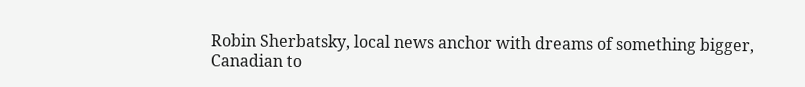Robin Sherbatsky, local news anchor with dreams of something bigger, Canadian to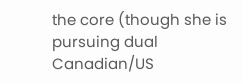the core (though she is pursuing dual Canadian/US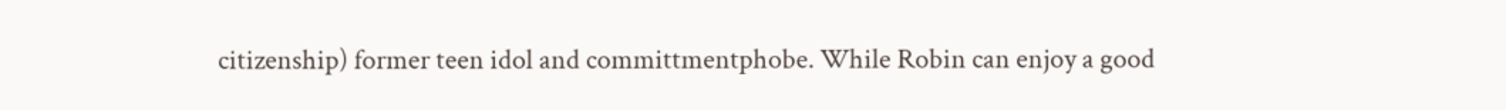citizenship) former teen idol and committmentphobe. While Robin can enjoy a good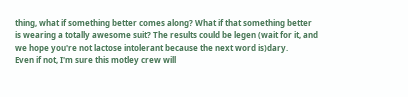thing, what if something better comes along? What if that something better is wearing a totally awesome suit? The results could be legen (wait for it, and we hope you're not lactose intolerant because the next word is)dary.
Even if not, I'm sure this motley crew will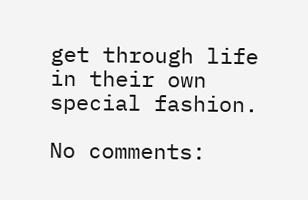get through life in their own special fashion.

No comments: